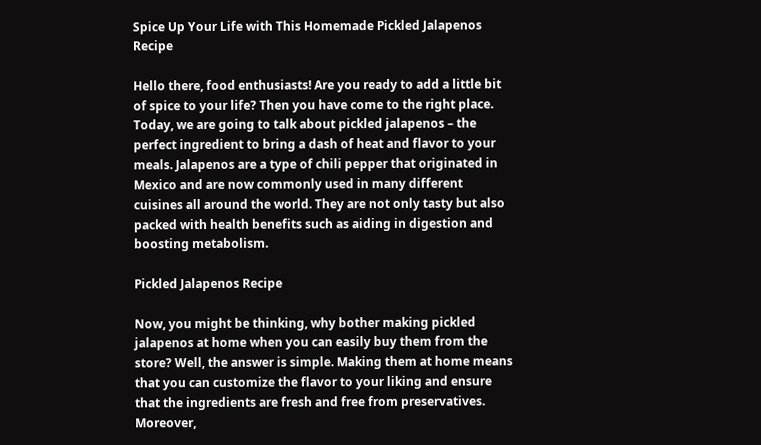Spice Up Your Life with This Homemade Pickled Jalapenos Recipe

Hello there, food enthusiasts! Are you ready to add a little bit of spice to your life? Then you have come to the right place. Today, we are going to talk about pickled jalapenos – the perfect ingredient to bring a dash of heat and flavor to your meals. Jalapenos are a type of chili pepper that originated in Mexico and are now commonly used in many different cuisines all around the world. They are not only tasty but also packed with health benefits such as aiding in digestion and boosting metabolism.

Pickled Jalapenos Recipe

Now, you might be thinking, why bother making pickled jalapenos at home when you can easily buy them from the store? Well, the answer is simple. Making them at home means that you can customize the flavor to your liking and ensure that the ingredients are fresh and free from preservatives. Moreover,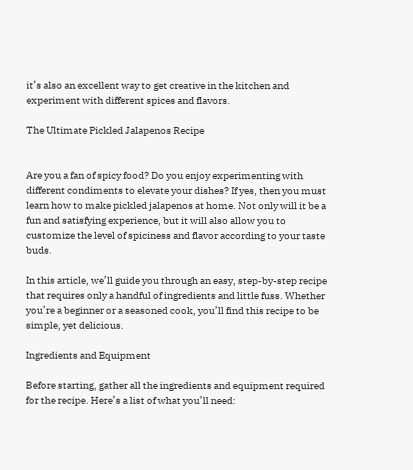it’s also an excellent way to get creative in the kitchen and experiment with different spices and flavors.

The Ultimate Pickled Jalapenos Recipe


Are you a fan of spicy food? Do you enjoy experimenting with different condiments to elevate your dishes? If yes, then you must learn how to make pickled jalapenos at home. Not only will it be a fun and satisfying experience, but it will also allow you to customize the level of spiciness and flavor according to your taste buds.

In this article, we’ll guide you through an easy, step-by-step recipe that requires only a handful of ingredients and little fuss. Whether you’re a beginner or a seasoned cook, you’ll find this recipe to be simple, yet delicious.

Ingredients and Equipment

Before starting, gather all the ingredients and equipment required for the recipe. Here’s a list of what you’ll need: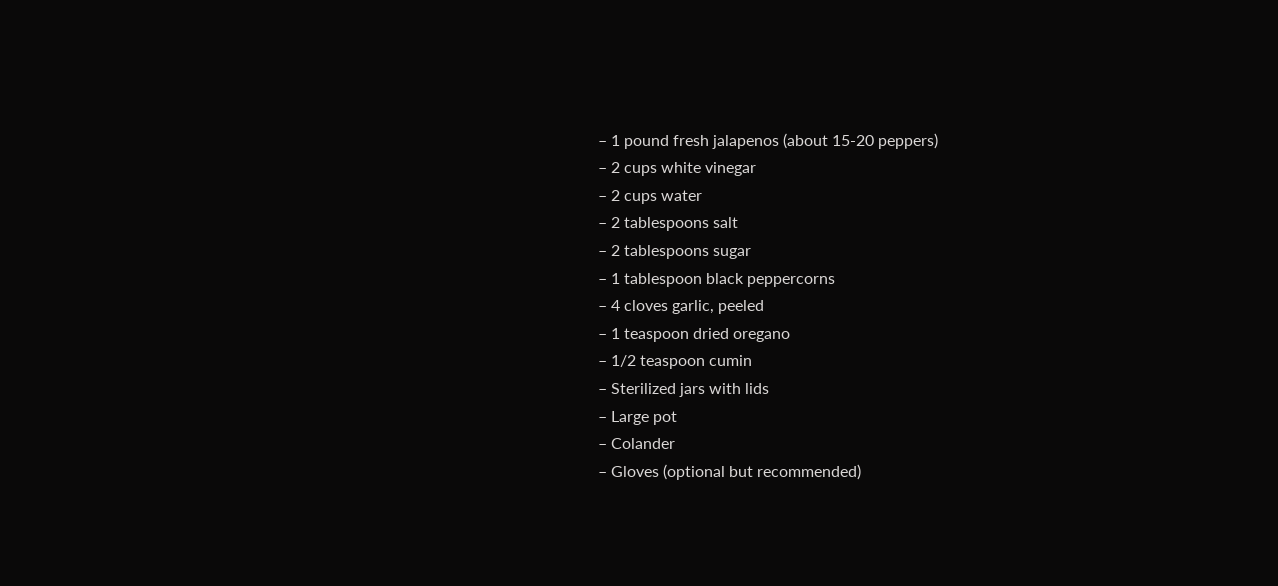– 1 pound fresh jalapenos (about 15-20 peppers)
– 2 cups white vinegar
– 2 cups water
– 2 tablespoons salt
– 2 tablespoons sugar
– 1 tablespoon black peppercorns
– 4 cloves garlic, peeled
– 1 teaspoon dried oregano
– 1/2 teaspoon cumin
– Sterilized jars with lids
– Large pot
– Colander
– Gloves (optional but recommended)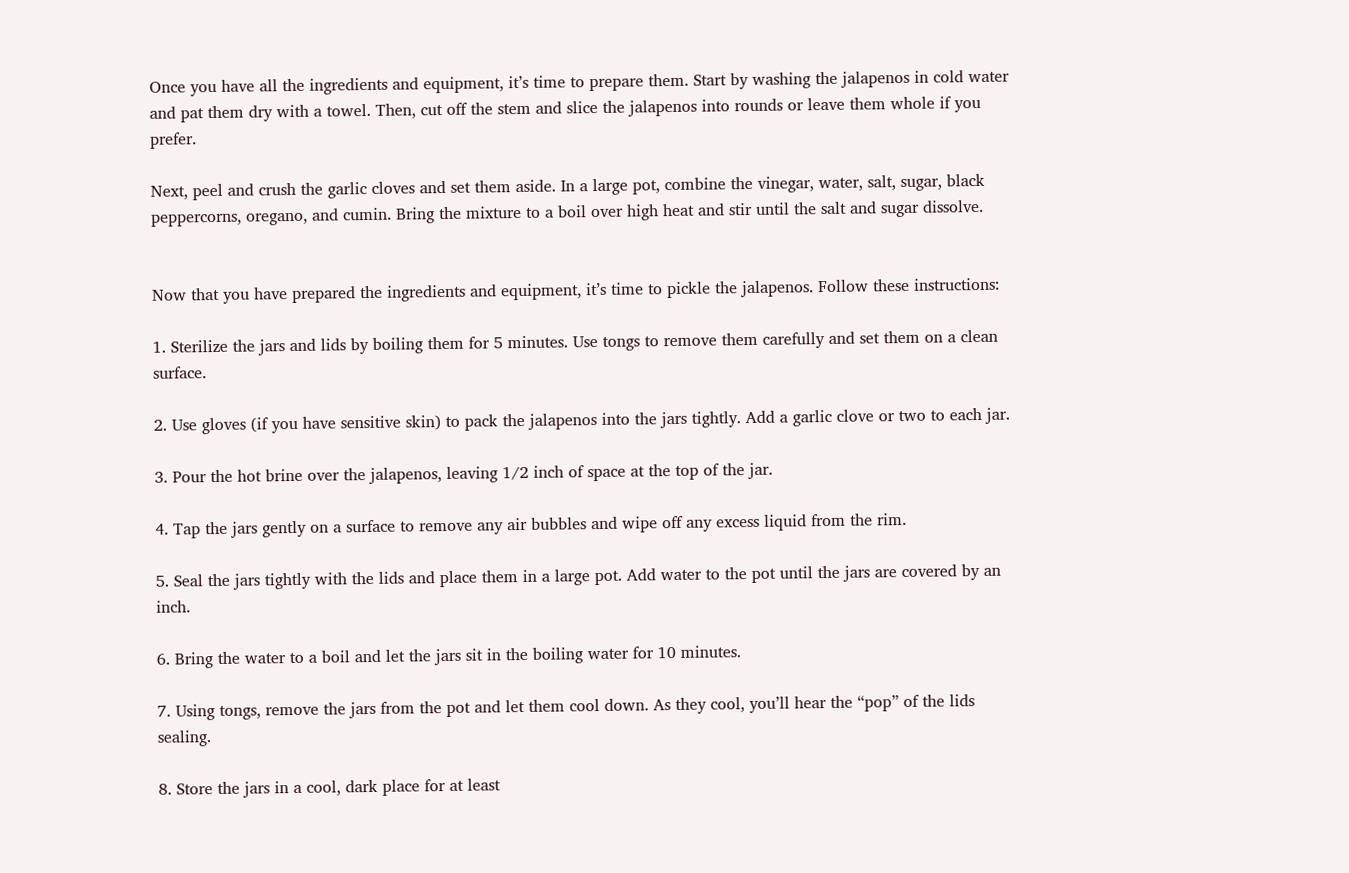Once you have all the ingredients and equipment, it’s time to prepare them. Start by washing the jalapenos in cold water and pat them dry with a towel. Then, cut off the stem and slice the jalapenos into rounds or leave them whole if you prefer.

Next, peel and crush the garlic cloves and set them aside. In a large pot, combine the vinegar, water, salt, sugar, black peppercorns, oregano, and cumin. Bring the mixture to a boil over high heat and stir until the salt and sugar dissolve.


Now that you have prepared the ingredients and equipment, it’s time to pickle the jalapenos. Follow these instructions:

1. Sterilize the jars and lids by boiling them for 5 minutes. Use tongs to remove them carefully and set them on a clean surface.

2. Use gloves (if you have sensitive skin) to pack the jalapenos into the jars tightly. Add a garlic clove or two to each jar.

3. Pour the hot brine over the jalapenos, leaving 1/2 inch of space at the top of the jar.

4. Tap the jars gently on a surface to remove any air bubbles and wipe off any excess liquid from the rim.

5. Seal the jars tightly with the lids and place them in a large pot. Add water to the pot until the jars are covered by an inch.

6. Bring the water to a boil and let the jars sit in the boiling water for 10 minutes.

7. Using tongs, remove the jars from the pot and let them cool down. As they cool, you’ll hear the “pop” of the lids sealing.

8. Store the jars in a cool, dark place for at least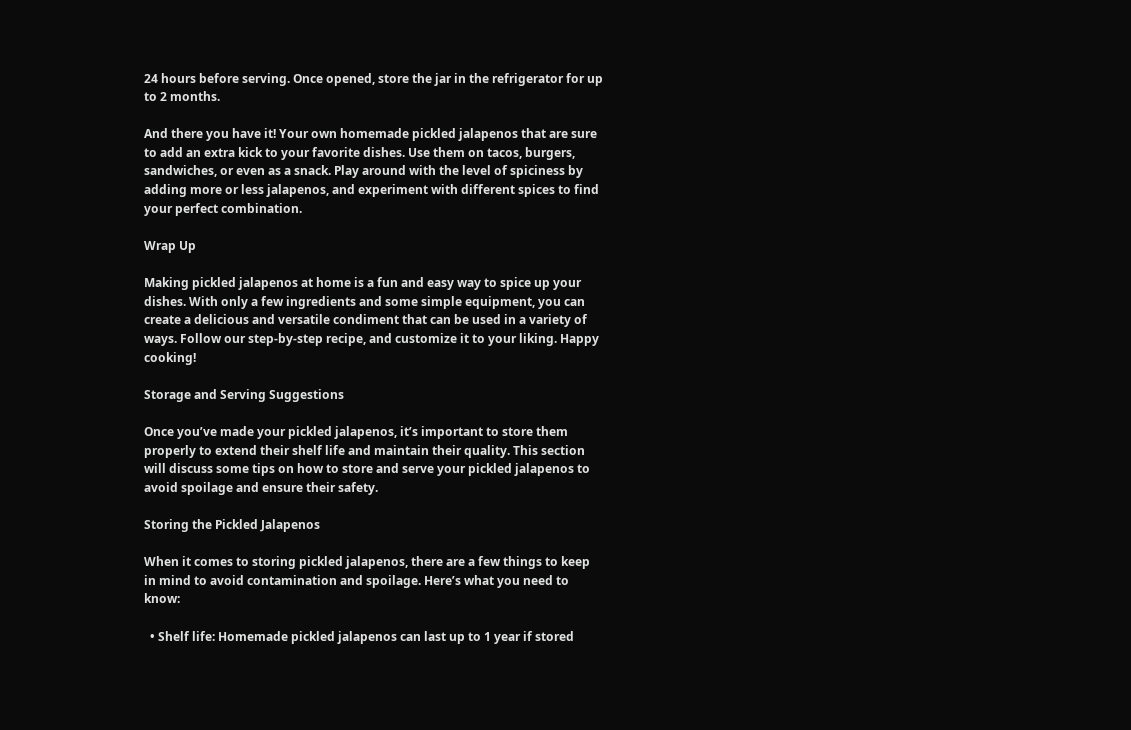24 hours before serving. Once opened, store the jar in the refrigerator for up to 2 months.

And there you have it! Your own homemade pickled jalapenos that are sure to add an extra kick to your favorite dishes. Use them on tacos, burgers, sandwiches, or even as a snack. Play around with the level of spiciness by adding more or less jalapenos, and experiment with different spices to find your perfect combination.

Wrap Up

Making pickled jalapenos at home is a fun and easy way to spice up your dishes. With only a few ingredients and some simple equipment, you can create a delicious and versatile condiment that can be used in a variety of ways. Follow our step-by-step recipe, and customize it to your liking. Happy cooking!

Storage and Serving Suggestions

Once you’ve made your pickled jalapenos, it’s important to store them properly to extend their shelf life and maintain their quality. This section will discuss some tips on how to store and serve your pickled jalapenos to avoid spoilage and ensure their safety.

Storing the Pickled Jalapenos

When it comes to storing pickled jalapenos, there are a few things to keep in mind to avoid contamination and spoilage. Here’s what you need to know:

  • Shelf life: Homemade pickled jalapenos can last up to 1 year if stored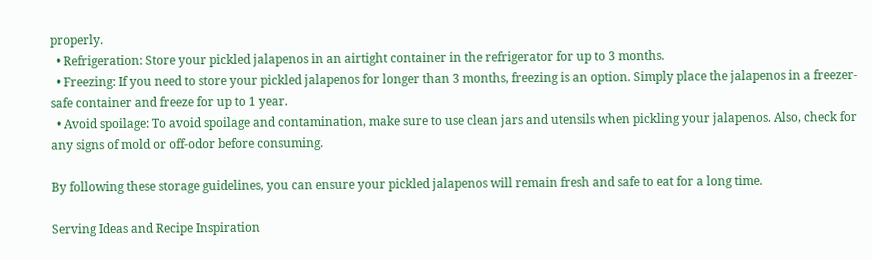properly.
  • Refrigeration: Store your pickled jalapenos in an airtight container in the refrigerator for up to 3 months.
  • Freezing: If you need to store your pickled jalapenos for longer than 3 months, freezing is an option. Simply place the jalapenos in a freezer-safe container and freeze for up to 1 year.
  • Avoid spoilage: To avoid spoilage and contamination, make sure to use clean jars and utensils when pickling your jalapenos. Also, check for any signs of mold or off-odor before consuming.

By following these storage guidelines, you can ensure your pickled jalapenos will remain fresh and safe to eat for a long time.

Serving Ideas and Recipe Inspiration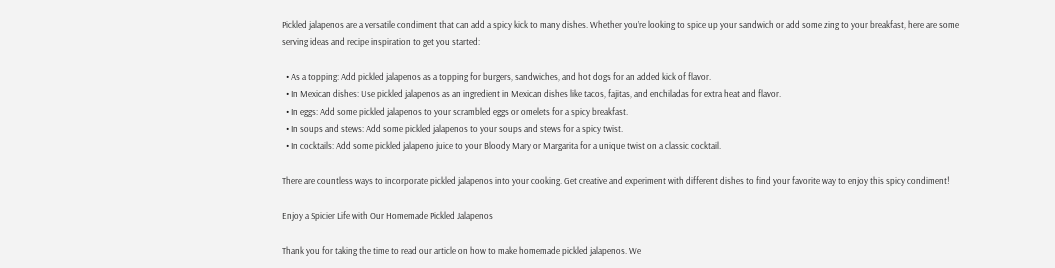Pickled jalapenos are a versatile condiment that can add a spicy kick to many dishes. Whether you’re looking to spice up your sandwich or add some zing to your breakfast, here are some serving ideas and recipe inspiration to get you started:

  • As a topping: Add pickled jalapenos as a topping for burgers, sandwiches, and hot dogs for an added kick of flavor.
  • In Mexican dishes: Use pickled jalapenos as an ingredient in Mexican dishes like tacos, fajitas, and enchiladas for extra heat and flavor.
  • In eggs: Add some pickled jalapenos to your scrambled eggs or omelets for a spicy breakfast.
  • In soups and stews: Add some pickled jalapenos to your soups and stews for a spicy twist.
  • In cocktails: Add some pickled jalapeno juice to your Bloody Mary or Margarita for a unique twist on a classic cocktail.

There are countless ways to incorporate pickled jalapenos into your cooking. Get creative and experiment with different dishes to find your favorite way to enjoy this spicy condiment!

Enjoy a Spicier Life with Our Homemade Pickled Jalapenos

Thank you for taking the time to read our article on how to make homemade pickled jalapenos. We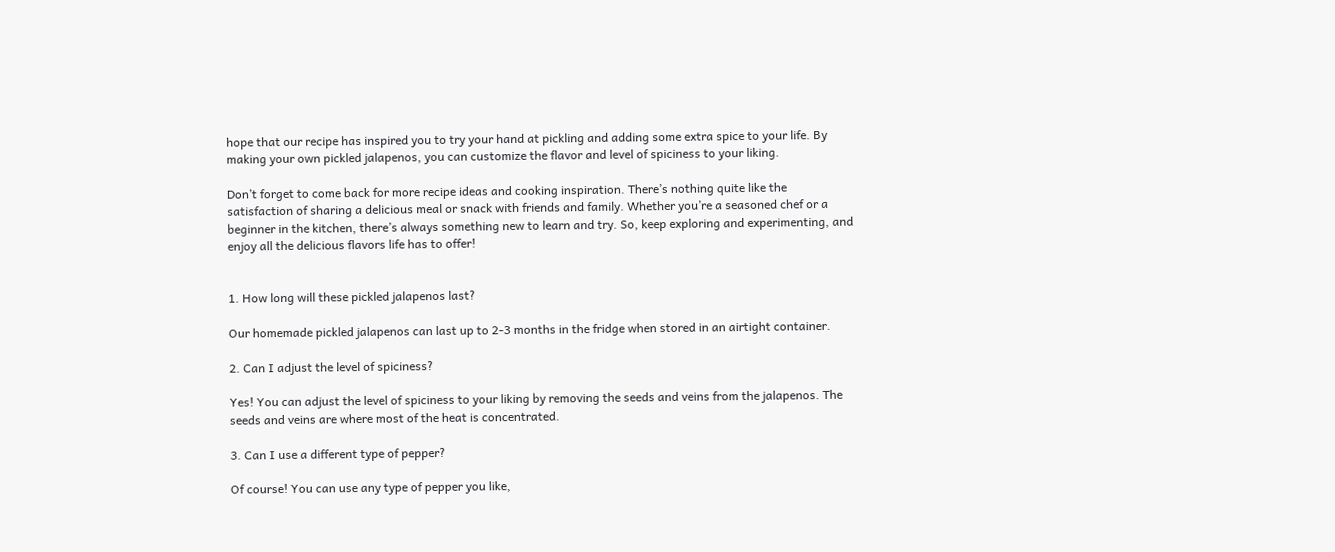hope that our recipe has inspired you to try your hand at pickling and adding some extra spice to your life. By making your own pickled jalapenos, you can customize the flavor and level of spiciness to your liking.

Don’t forget to come back for more recipe ideas and cooking inspiration. There’s nothing quite like the satisfaction of sharing a delicious meal or snack with friends and family. Whether you’re a seasoned chef or a beginner in the kitchen, there’s always something new to learn and try. So, keep exploring and experimenting, and enjoy all the delicious flavors life has to offer!


1. How long will these pickled jalapenos last?

Our homemade pickled jalapenos can last up to 2-3 months in the fridge when stored in an airtight container.

2. Can I adjust the level of spiciness?

Yes! You can adjust the level of spiciness to your liking by removing the seeds and veins from the jalapenos. The seeds and veins are where most of the heat is concentrated.

3. Can I use a different type of pepper?

Of course! You can use any type of pepper you like,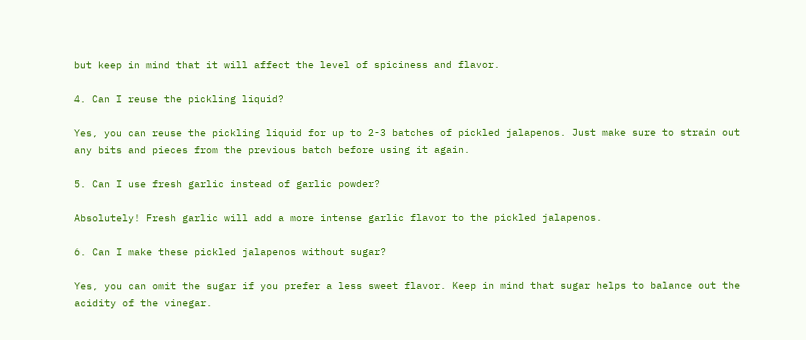but keep in mind that it will affect the level of spiciness and flavor.

4. Can I reuse the pickling liquid?

Yes, you can reuse the pickling liquid for up to 2-3 batches of pickled jalapenos. Just make sure to strain out any bits and pieces from the previous batch before using it again.

5. Can I use fresh garlic instead of garlic powder?

Absolutely! Fresh garlic will add a more intense garlic flavor to the pickled jalapenos.

6. Can I make these pickled jalapenos without sugar?

Yes, you can omit the sugar if you prefer a less sweet flavor. Keep in mind that sugar helps to balance out the acidity of the vinegar.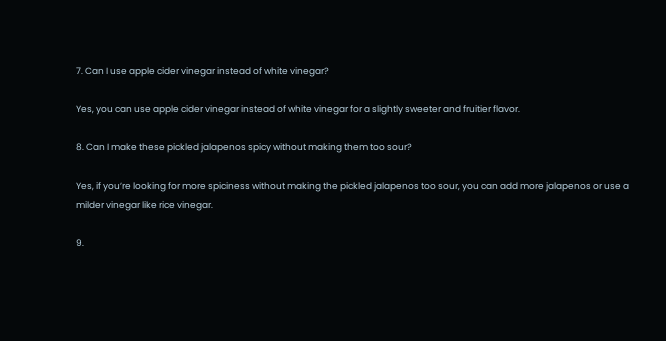7. Can I use apple cider vinegar instead of white vinegar?

Yes, you can use apple cider vinegar instead of white vinegar for a slightly sweeter and fruitier flavor.

8. Can I make these pickled jalapenos spicy without making them too sour?

Yes, if you’re looking for more spiciness without making the pickled jalapenos too sour, you can add more jalapenos or use a milder vinegar like rice vinegar.

9.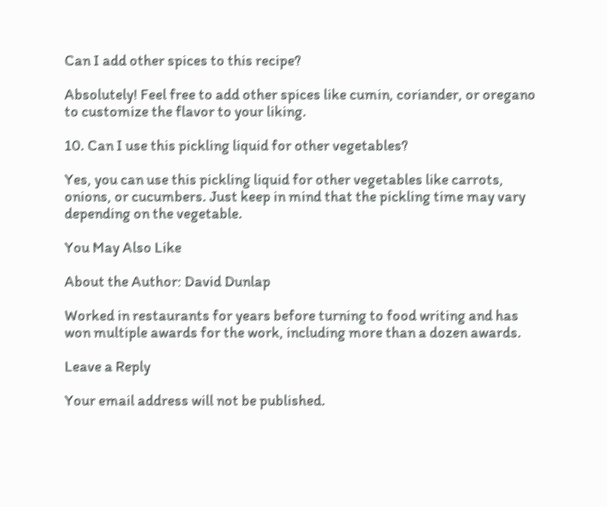Can I add other spices to this recipe?

Absolutely! Feel free to add other spices like cumin, coriander, or oregano to customize the flavor to your liking.

10. Can I use this pickling liquid for other vegetables?

Yes, you can use this pickling liquid for other vegetables like carrots, onions, or cucumbers. Just keep in mind that the pickling time may vary depending on the vegetable.

You May Also Like

About the Author: David Dunlap

Worked in restaurants for years before turning to food writing and has won multiple awards for the work, including more than a dozen awards.

Leave a Reply

Your email address will not be published.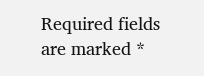Required fields are marked *